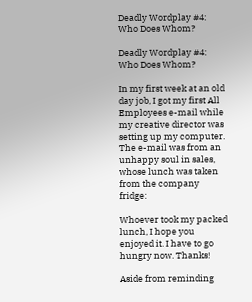Deadly Wordplay #4: Who Does Whom?

Deadly Wordplay #4: Who Does Whom?

In my first week at an old day job, I got my first All Employees e-mail while my creative director was setting up my computer. The e-mail was from an unhappy soul in sales, whose lunch was taken from the company fridge:

Whoever took my packed lunch, I hope you enjoyed it. I have to go hungry now. Thanks!

Aside from reminding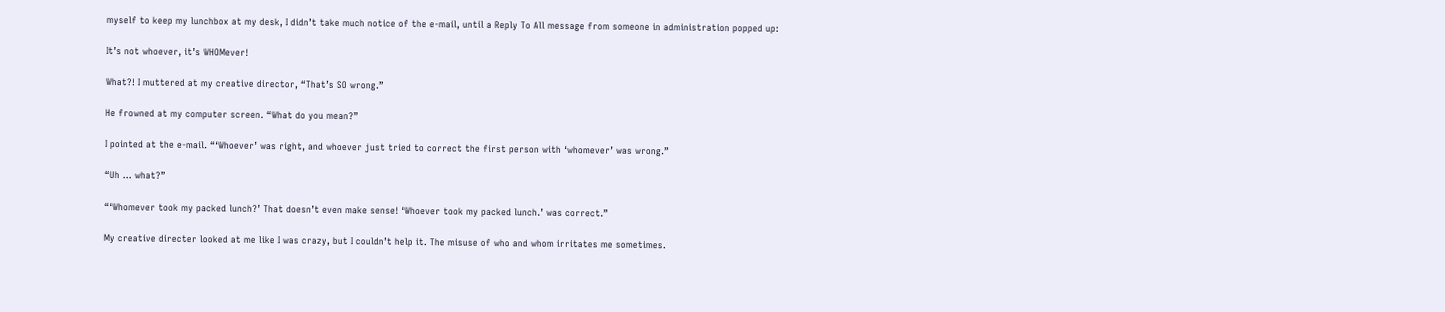myself to keep my lunchbox at my desk, I didn’t take much notice of the e-mail, until a Reply To All message from someone in administration popped up:

It’s not whoever, it’s WHOMever!

What?! I muttered at my creative director, “That’s SO wrong.”

He frowned at my computer screen. “What do you mean?”

I pointed at the e-mail. “‘Whoever’ was right, and whoever just tried to correct the first person with ‘whomever’ was wrong.”

“Uh … what?”

“‘Whomever took my packed lunch?’ That doesn’t even make sense! ‘Whoever took my packed lunch.’ was correct.”

My creative directer looked at me like I was crazy, but I couldn’t help it. The misuse of who and whom irritates me sometimes.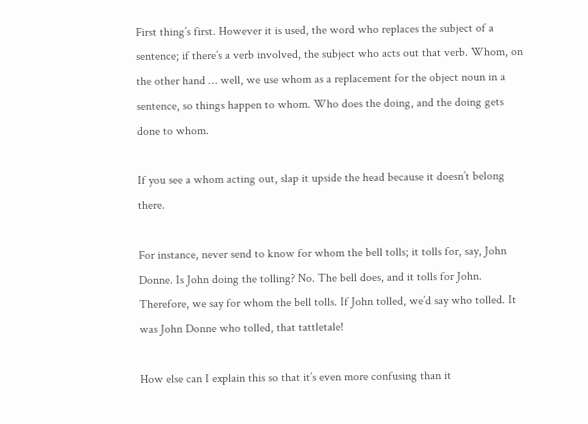First thing’s first. However it is used, the word who replaces the subject of a sentence; if there’s a verb involved, the subject who acts out that verb. Whom, on the other hand … well, we use whom as a replacement for the object noun in a sentence, so things happen to whom. Who does the doing, and the doing gets done to whom.

If you see a whom acting out, slap it upside the head because it doesn’t belong there.

For instance, never send to know for whom the bell tolls; it tolls for, say, John Donne. Is John doing the tolling? No. The bell does, and it tolls for John. Therefore, we say for whom the bell tolls. If John tolled, we’d say who tolled. It was John Donne who tolled, that tattletale!

How else can I explain this so that it’s even more confusing than it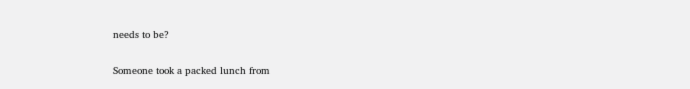needs to be?

Someone took a packed lunch from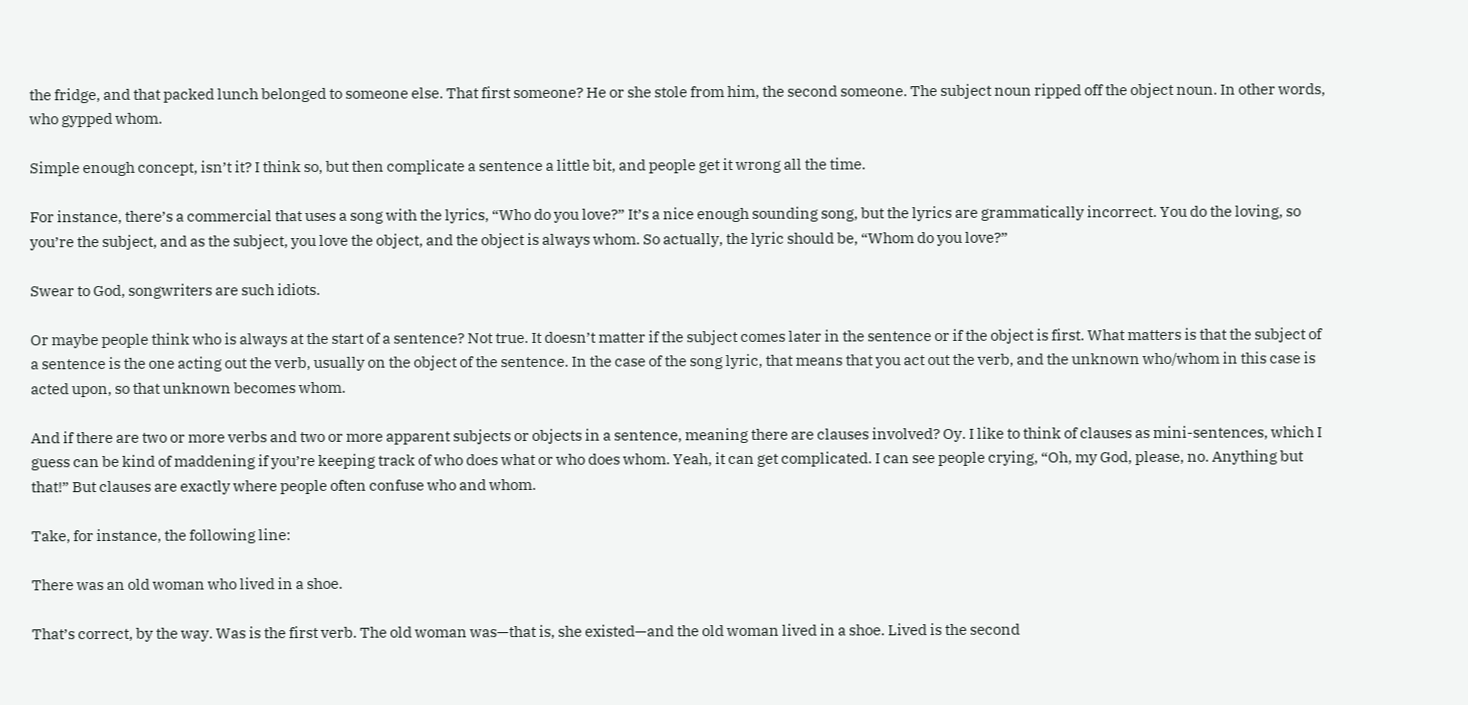the fridge, and that packed lunch belonged to someone else. That first someone? He or she stole from him, the second someone. The subject noun ripped off the object noun. In other words, who gypped whom.

Simple enough concept, isn’t it? I think so, but then complicate a sentence a little bit, and people get it wrong all the time.

For instance, there’s a commercial that uses a song with the lyrics, “Who do you love?” It’s a nice enough sounding song, but the lyrics are grammatically incorrect. You do the loving, so you’re the subject, and as the subject, you love the object, and the object is always whom. So actually, the lyric should be, “Whom do you love?”

Swear to God, songwriters are such idiots.

Or maybe people think who is always at the start of a sentence? Not true. It doesn’t matter if the subject comes later in the sentence or if the object is first. What matters is that the subject of a sentence is the one acting out the verb, usually on the object of the sentence. In the case of the song lyric, that means that you act out the verb, and the unknown who/whom in this case is acted upon, so that unknown becomes whom.

And if there are two or more verbs and two or more apparent subjects or objects in a sentence, meaning there are clauses involved? Oy. I like to think of clauses as mini-sentences, which I guess can be kind of maddening if you’re keeping track of who does what or who does whom. Yeah, it can get complicated. I can see people crying, “Oh, my God, please, no. Anything but that!” But clauses are exactly where people often confuse who and whom.

Take, for instance, the following line:

There was an old woman who lived in a shoe.

That’s correct, by the way. Was is the first verb. The old woman was—that is, she existed—and the old woman lived in a shoe. Lived is the second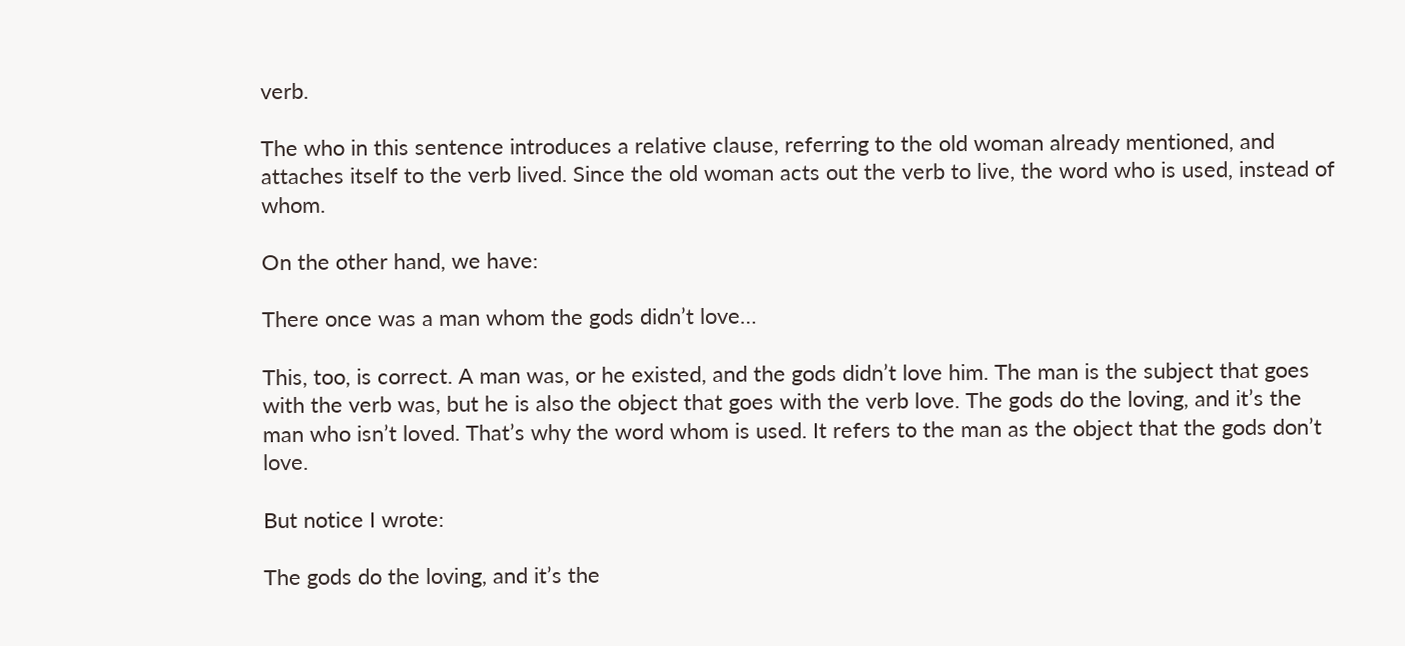verb.

The who in this sentence introduces a relative clause, referring to the old woman already mentioned, and attaches itself to the verb lived. Since the old woman acts out the verb to live, the word who is used, instead of whom.

On the other hand, we have:

There once was a man whom the gods didn’t love…

This, too, is correct. A man was, or he existed, and the gods didn’t love him. The man is the subject that goes with the verb was, but he is also the object that goes with the verb love. The gods do the loving, and it’s the man who isn’t loved. That’s why the word whom is used. It refers to the man as the object that the gods don’t love.

But notice I wrote:

The gods do the loving, and it’s the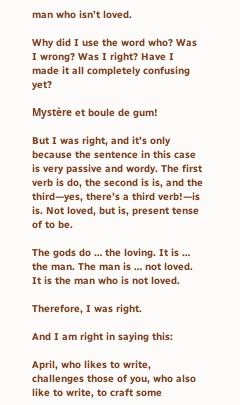man who isn’t loved.

Why did I use the word who? Was I wrong? Was I right? Have I made it all completely confusing yet?

Mystère et boule de gum!

But I was right, and it’s only because the sentence in this case is very passive and wordy. The first verb is do, the second is is, and the third—yes, there’s a third verb!—is is. Not loved, but is, present tense of to be.

The gods do … the loving. It is … the man. The man is … not loved. It is the man who is not loved.

Therefore, I was right.

And I am right in saying this:

April, who likes to write, challenges those of you, who also like to write, to craft some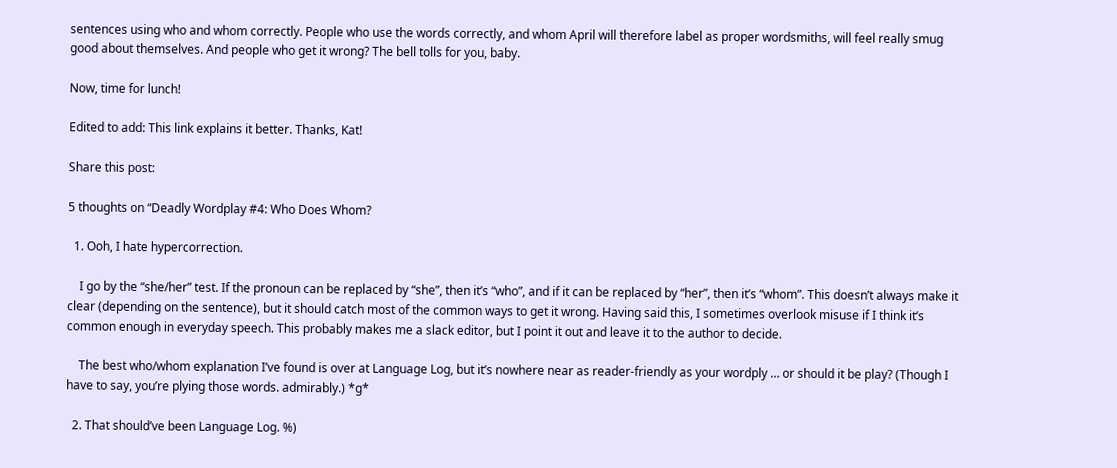sentences using who and whom correctly. People who use the words correctly, and whom April will therefore label as proper wordsmiths, will feel really smug good about themselves. And people who get it wrong? The bell tolls for you, baby.

Now, time for lunch!

Edited to add: This link explains it better. Thanks, Kat!

Share this post:

5 thoughts on “Deadly Wordplay #4: Who Does Whom?

  1. Ooh, I hate hypercorrection.

    I go by the “she/her” test. If the pronoun can be replaced by “she”, then it’s “who”, and if it can be replaced by “her”, then it’s “whom”. This doesn’t always make it clear (depending on the sentence), but it should catch most of the common ways to get it wrong. Having said this, I sometimes overlook misuse if I think it’s common enough in everyday speech. This probably makes me a slack editor, but I point it out and leave it to the author to decide.

    The best who/whom explanation I’ve found is over at Language Log, but it’s nowhere near as reader-friendly as your wordply … or should it be play? (Though I have to say, you’re plying those words. admirably.) *g*

  2. That should’ve been Language Log. %)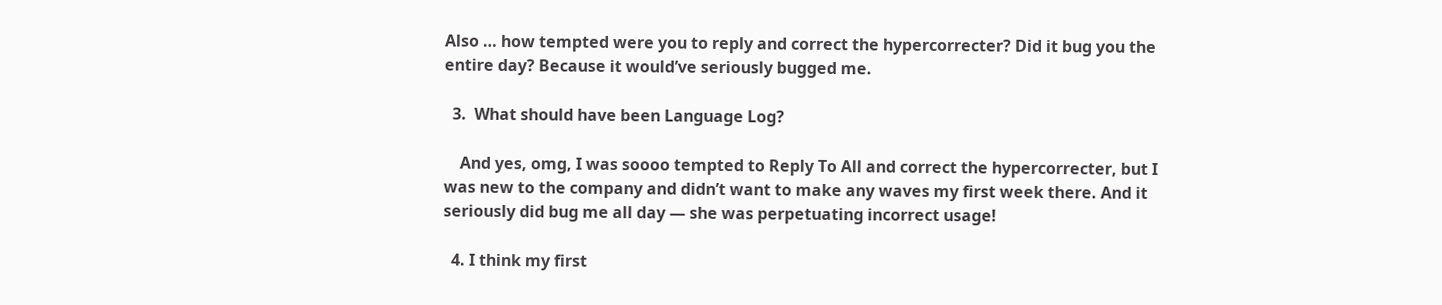Also … how tempted were you to reply and correct the hypercorrecter? Did it bug you the entire day? Because it would’ve seriously bugged me.

  3.  What should have been Language Log?

    And yes, omg, I was soooo tempted to Reply To All and correct the hypercorrecter, but I was new to the company and didn’t want to make any waves my first week there. And it seriously did bug me all day — she was perpetuating incorrect usage!

  4. I think my first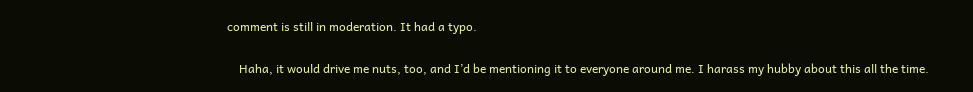comment is still in moderation. It had a typo.

    Haha, it would drive me nuts, too, and I’d be mentioning it to everyone around me. I harass my hubby about this all the time.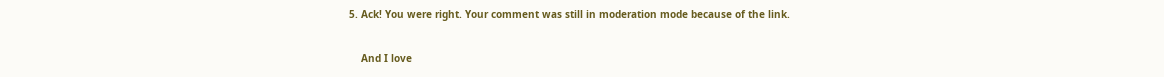5. Ack! You were right. Your comment was still in moderation mode because of the link.

    And I love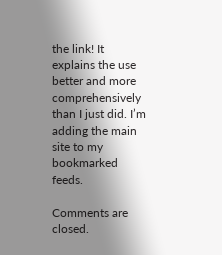the link! It explains the use better and more comprehensively than I just did. I’m adding the main site to my bookmarked feeds.

Comments are closed.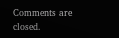Comments are closed.